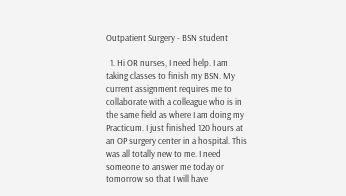Outpatient Surgery - BSN student

  1. Hi OR nurses, I need help. I am taking classes to finish my BSN. My current assignment requires me to collaborate with a colleague who is in the same field as where I am doing my Practicum. I just finished 120 hours at an OP surgery center in a hospital. This was all totally new to me. I need someone to answer me today or tomorrow so that I will have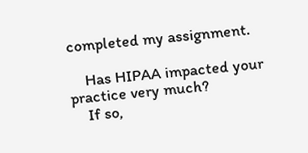completed my assignment.

    Has HIPAA impacted your practice very much?
    If so,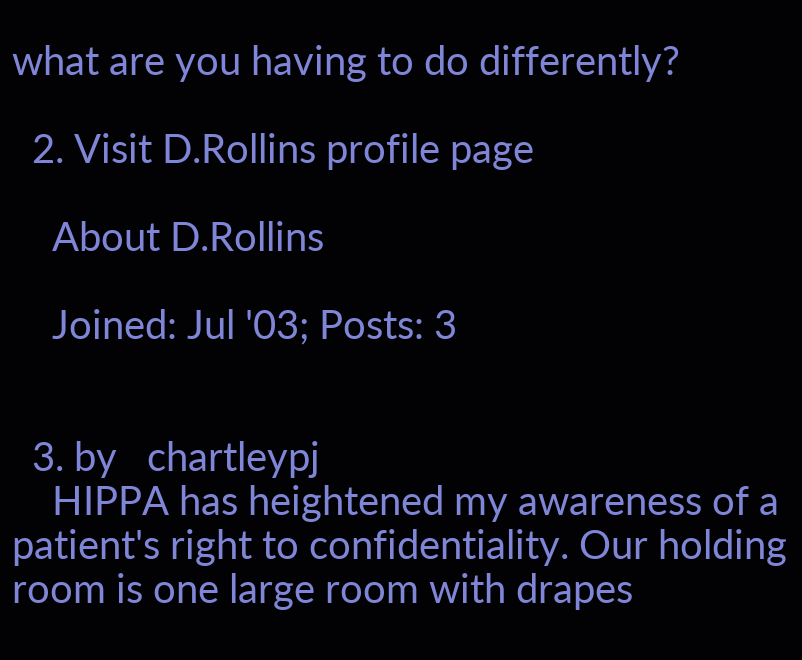what are you having to do differently?

  2. Visit D.Rollins profile page

    About D.Rollins

    Joined: Jul '03; Posts: 3


  3. by   chartleypj
    HIPPA has heightened my awareness of a patient's right to confidentiality. Our holding room is one large room with drapes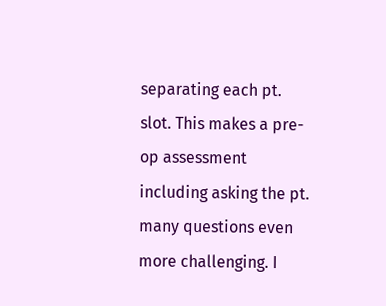separating each pt. slot. This makes a pre-op assessment including asking the pt. many questions even more challenging. I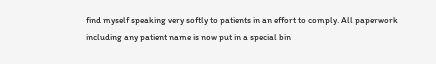find myself speaking very softly to patients in an effort to comply. All paperwork including any patient name is now put in a special bin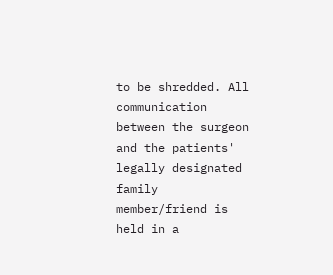to be shredded. All communication between the surgeon and the patients' legally designated family member/friend is held in a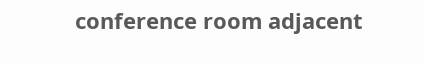conference room adjacent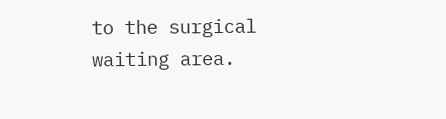to the surgical waiting area.